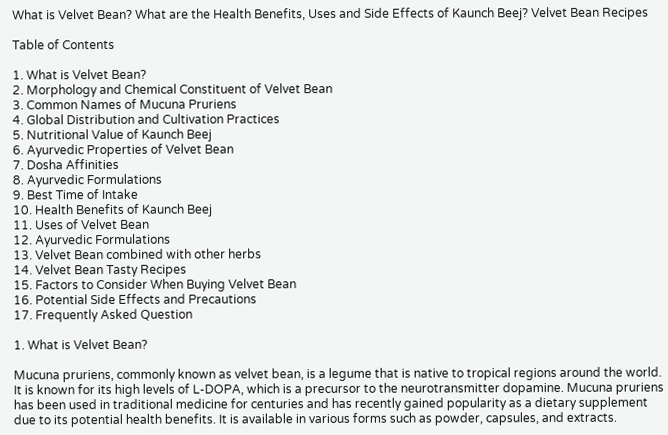What is Velvet Bean? What are the Health Benefits, Uses and Side Effects of Kaunch Beej? Velvet Bean Recipes

Table of Contents

1. What is Velvet Bean?
2. Morphology and Chemical Constituent of Velvet Bean
3. Common Names of Mucuna Pruriens
4. Global Distribution and Cultivation Practices
5. Nutritional Value of Kaunch Beej
6. Ayurvedic Properties of Velvet Bean
7. Dosha Affinities
8. Ayurvedic Formulations
9. Best Time of Intake
10. Health Benefits of Kaunch Beej
11. Uses of Velvet Bean
12. Ayurvedic Formulations
13. Velvet Bean combined with other herbs
14. Velvet Bean Tasty Recipes
15. Factors to Consider When Buying Velvet Bean
16. Potential Side Effects and Precautions
17. Frequently Asked Question

1. What is Velvet Bean?

Mucuna pruriens, commonly known as velvet bean, is a legume that is native to tropical regions around the world. It is known for its high levels of L-DOPA, which is a precursor to the neurotransmitter dopamine. Mucuna pruriens has been used in traditional medicine for centuries and has recently gained popularity as a dietary supplement due to its potential health benefits. It is available in various forms such as powder, capsules, and extracts.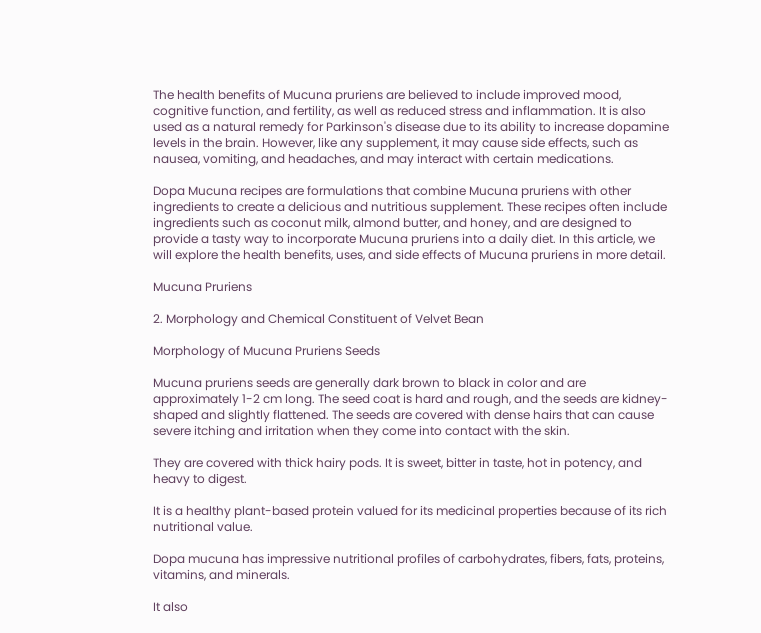The health benefits of Mucuna pruriens are believed to include improved mood, cognitive function, and fertility, as well as reduced stress and inflammation. It is also used as a natural remedy for Parkinson's disease due to its ability to increase dopamine levels in the brain. However, like any supplement, it may cause side effects, such as nausea, vomiting, and headaches, and may interact with certain medications.

Dopa Mucuna recipes are formulations that combine Mucuna pruriens with other ingredients to create a delicious and nutritious supplement. These recipes often include ingredients such as coconut milk, almond butter, and honey, and are designed to provide a tasty way to incorporate Mucuna pruriens into a daily diet. In this article, we will explore the health benefits, uses, and side effects of Mucuna pruriens in more detail.

Mucuna Pruriens

2. Morphology and Chemical Constituent of Velvet Bean

Morphology of Mucuna Pruriens Seeds

Mucuna pruriens seeds are generally dark brown to black in color and are approximately 1-2 cm long. The seed coat is hard and rough, and the seeds are kidney-shaped and slightly flattened. The seeds are covered with dense hairs that can cause severe itching and irritation when they come into contact with the skin.

They are covered with thick hairy pods. It is sweet, bitter in taste, hot in potency, and heavy to digest.

It is a healthy plant-based protein valued for its medicinal properties because of its rich nutritional value.

Dopa mucuna has impressive nutritional profiles of carbohydrates, fibers, fats, proteins, vitamins, and minerals.

It also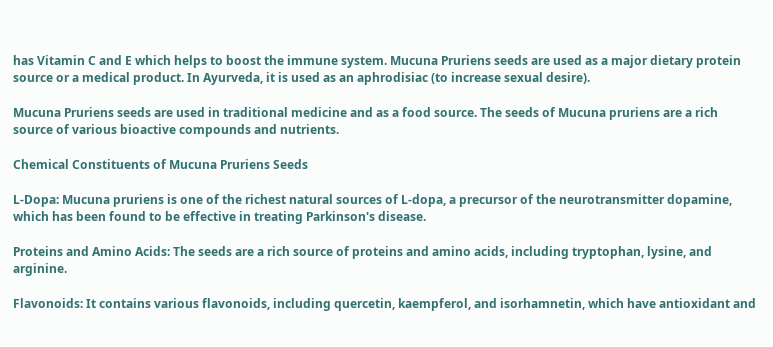has Vitamin C and E which helps to boost the immune system. Mucuna Pruriens seeds are used as a major dietary protein source or a medical product. In Ayurveda, it is used as an aphrodisiac (to increase sexual desire).

Mucuna Pruriens seeds are used in traditional medicine and as a food source. The seeds of Mucuna pruriens are a rich source of various bioactive compounds and nutrients.

Chemical Constituents of Mucuna Pruriens Seeds

L-Dopa: Mucuna pruriens is one of the richest natural sources of L-dopa, a precursor of the neurotransmitter dopamine, which has been found to be effective in treating Parkinson's disease.

Proteins and Amino Acids: The seeds are a rich source of proteins and amino acids, including tryptophan, lysine, and arginine.

Flavonoids: It contains various flavonoids, including quercetin, kaempferol, and isorhamnetin, which have antioxidant and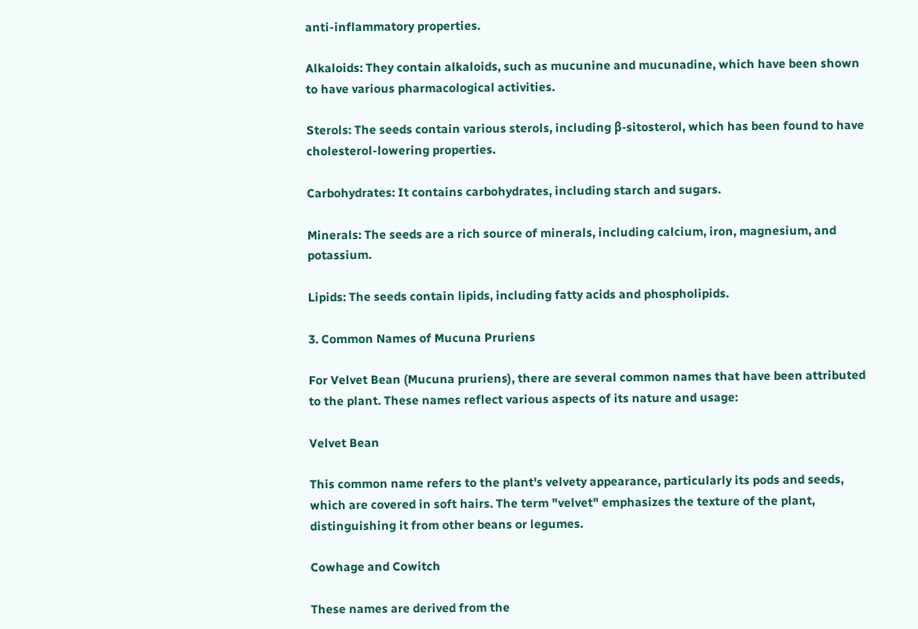anti-inflammatory properties.

Alkaloids: They contain alkaloids, such as mucunine and mucunadine, which have been shown to have various pharmacological activities.

Sterols: The seeds contain various sterols, including β-sitosterol, which has been found to have cholesterol-lowering properties.

Carbohydrates: It contains carbohydrates, including starch and sugars.

Minerals: The seeds are a rich source of minerals, including calcium, iron, magnesium, and potassium.

Lipids: The seeds contain lipids, including fatty acids and phospholipids.

3. Common Names of Mucuna Pruriens

For Velvet Bean (Mucuna pruriens), there are several common names that have been attributed to the plant. These names reflect various aspects of its nature and usage:

Velvet Bean

This common name refers to the plant's velvety appearance, particularly its pods and seeds, which are covered in soft hairs. The term "velvet" emphasizes the texture of the plant, distinguishing it from other beans or legumes.

Cowhage and Cowitch

These names are derived from the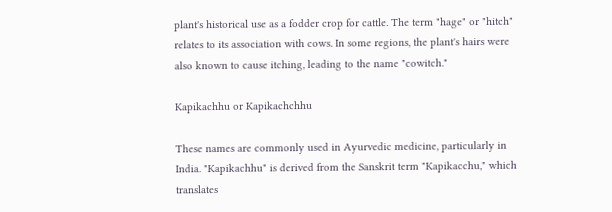plant's historical use as a fodder crop for cattle. The term "hage" or "hitch" relates to its association with cows. In some regions, the plant's hairs were also known to cause itching, leading to the name "cowitch."

Kapikachhu or Kapikachchhu

These names are commonly used in Ayurvedic medicine, particularly in India. "Kapikachhu" is derived from the Sanskrit term "Kapikacchu," which translates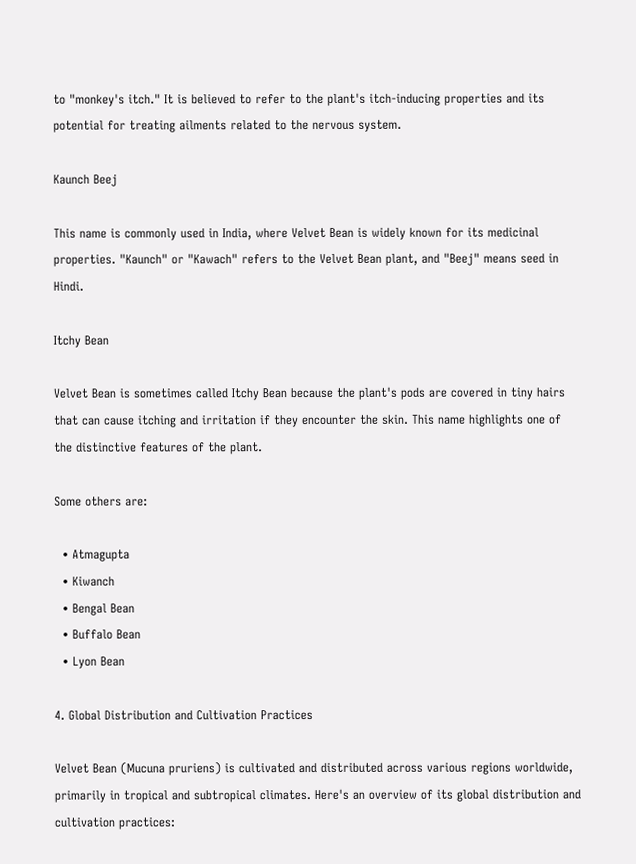to "monkey's itch." It is believed to refer to the plant's itch-inducing properties and its potential for treating ailments related to the nervous system.

Kaunch Beej

This name is commonly used in India, where Velvet Bean is widely known for its medicinal properties. "Kaunch" or "Kawach" refers to the Velvet Bean plant, and "Beej" means seed in Hindi.

Itchy Bean

Velvet Bean is sometimes called Itchy Bean because the plant's pods are covered in tiny hairs that can cause itching and irritation if they encounter the skin. This name highlights one of the distinctive features of the plant.

Some others are:

  • Atmagupta
  • Kiwanch
  • Bengal Bean
  • Buffalo Bean
  • Lyon Bean

4. Global Distribution and Cultivation Practices

Velvet Bean (Mucuna pruriens) is cultivated and distributed across various regions worldwide, primarily in tropical and subtropical climates. Here's an overview of its global distribution and cultivation practices: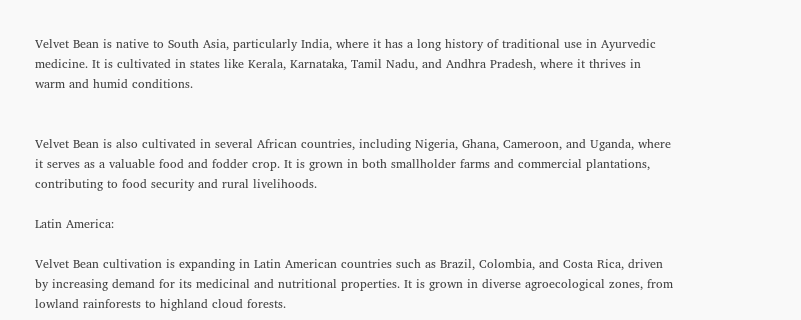Velvet Bean is native to South Asia, particularly India, where it has a long history of traditional use in Ayurvedic medicine. It is cultivated in states like Kerala, Karnataka, Tamil Nadu, and Andhra Pradesh, where it thrives in warm and humid conditions.


Velvet Bean is also cultivated in several African countries, including Nigeria, Ghana, Cameroon, and Uganda, where it serves as a valuable food and fodder crop. It is grown in both smallholder farms and commercial plantations, contributing to food security and rural livelihoods.

Latin America:

Velvet Bean cultivation is expanding in Latin American countries such as Brazil, Colombia, and Costa Rica, driven by increasing demand for its medicinal and nutritional properties. It is grown in diverse agroecological zones, from lowland rainforests to highland cloud forests.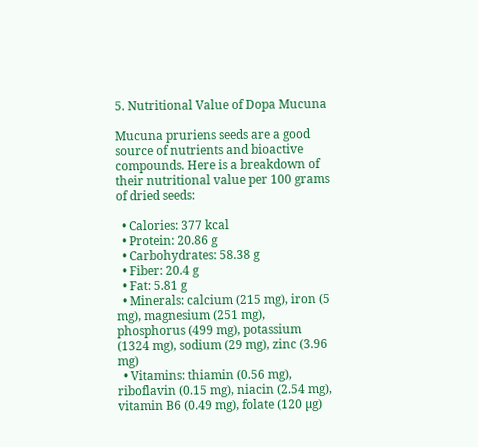5. Nutritional Value of Dopa Mucuna

Mucuna pruriens seeds are a good source of nutrients and bioactive compounds. Here is a breakdown of their nutritional value per 100 grams of dried seeds:

  • Calories: 377 kcal
  • Protein: 20.86 g
  • Carbohydrates: 58.38 g
  • Fiber: 20.4 g
  • Fat: 5.81 g
  • Minerals: calcium (215 mg), iron (5 mg), magnesium (251 mg), phosphorus (499 mg), potassium (1324 mg), sodium (29 mg), zinc (3.96 mg)
  • Vitamins: thiamin (0.56 mg), riboflavin (0.15 mg), niacin (2.54 mg), vitamin B6 (0.49 mg), folate (120 µg)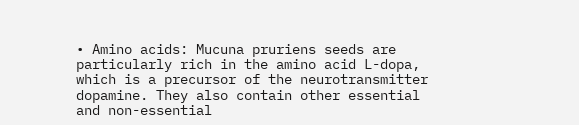• Amino acids: Mucuna pruriens seeds are particularly rich in the amino acid L-dopa, which is a precursor of the neurotransmitter dopamine. They also contain other essential and non-essential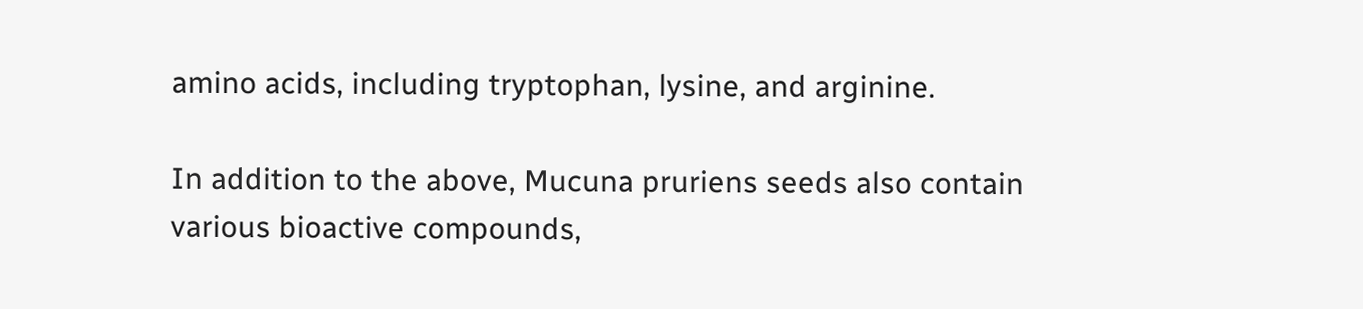amino acids, including tryptophan, lysine, and arginine.

In addition to the above, Mucuna pruriens seeds also contain various bioactive compounds,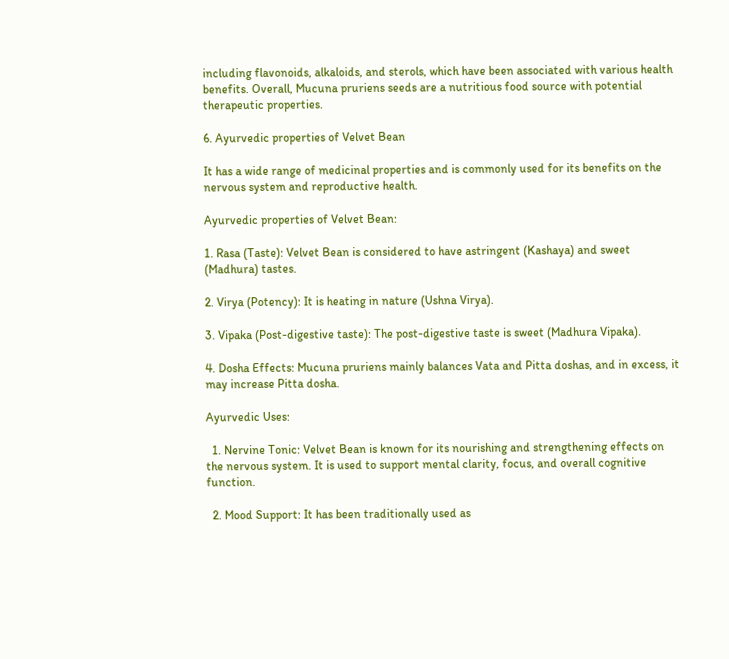including flavonoids, alkaloids, and sterols, which have been associated with various health benefits. Overall, Mucuna pruriens seeds are a nutritious food source with potential therapeutic properties.

6. Ayurvedic properties of Velvet Bean

It has a wide range of medicinal properties and is commonly used for its benefits on the nervous system and reproductive health.

Ayurvedic properties of Velvet Bean:

1. Rasa (Taste): Velvet Bean is considered to have astringent (Kashaya) and sweet (Madhura) tastes.

2. Virya (Potency): It is heating in nature (Ushna Virya).

3. Vipaka (Post-digestive taste): The post-digestive taste is sweet (Madhura Vipaka).

4. Dosha Effects: Mucuna pruriens mainly balances Vata and Pitta doshas, and in excess, it may increase Pitta dosha.

Ayurvedic Uses:

  1. Nervine Tonic: Velvet Bean is known for its nourishing and strengthening effects on the nervous system. It is used to support mental clarity, focus, and overall cognitive function.

  2. Mood Support: It has been traditionally used as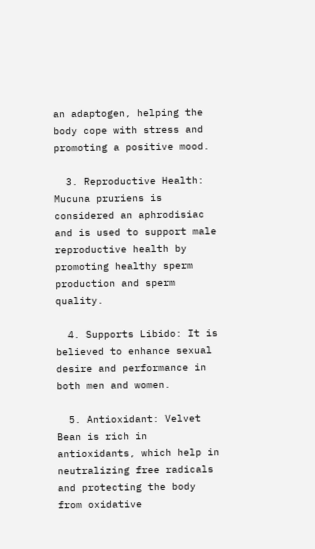an adaptogen, helping the body cope with stress and promoting a positive mood.

  3. Reproductive Health: Mucuna pruriens is considered an aphrodisiac and is used to support male reproductive health by promoting healthy sperm production and sperm quality.

  4. Supports Libido: It is believed to enhance sexual desire and performance in both men and women.

  5. Antioxidant: Velvet Bean is rich in antioxidants, which help in neutralizing free radicals and protecting the body from oxidative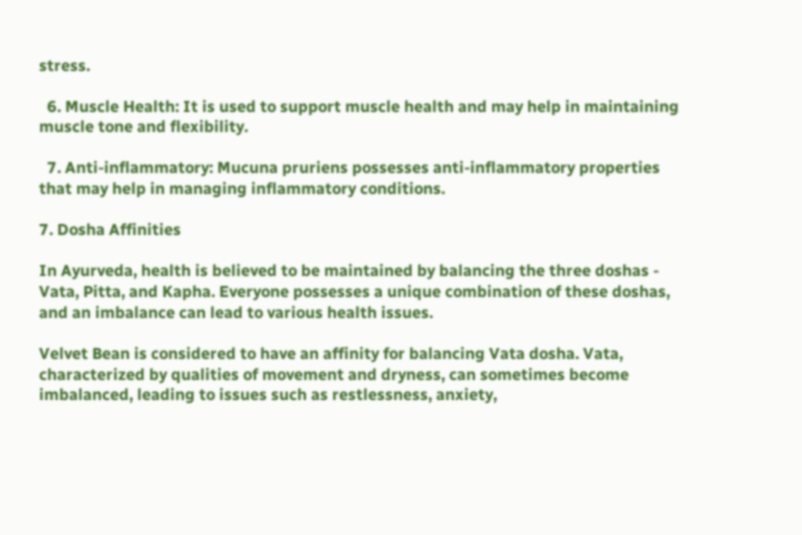stress.

  6. Muscle Health: It is used to support muscle health and may help in maintaining muscle tone and flexibility.

  7. Anti-inflammatory: Mucuna pruriens possesses anti-inflammatory properties that may help in managing inflammatory conditions.

7. Dosha Affinities

In Ayurveda, health is believed to be maintained by balancing the three doshas - Vata, Pitta, and Kapha. Everyone possesses a unique combination of these doshas, and an imbalance can lead to various health issues.

Velvet Bean is considered to have an affinity for balancing Vata dosha. Vata, characterized by qualities of movement and dryness, can sometimes become imbalanced, leading to issues such as restlessness, anxiety,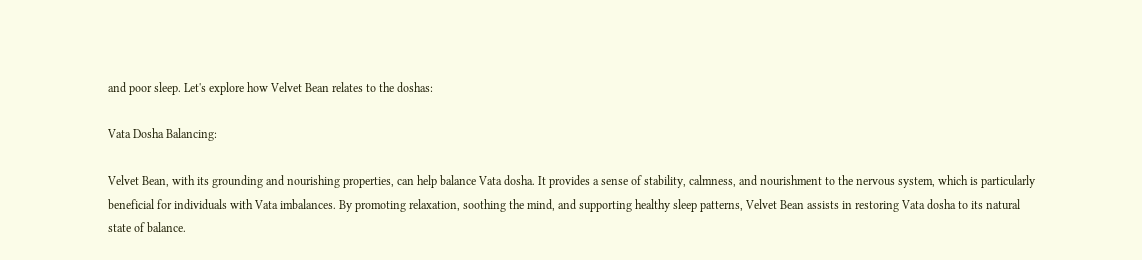and poor sleep. Let's explore how Velvet Bean relates to the doshas:

Vata Dosha Balancing:

Velvet Bean, with its grounding and nourishing properties, can help balance Vata dosha. It provides a sense of stability, calmness, and nourishment to the nervous system, which is particularly beneficial for individuals with Vata imbalances. By promoting relaxation, soothing the mind, and supporting healthy sleep patterns, Velvet Bean assists in restoring Vata dosha to its natural state of balance.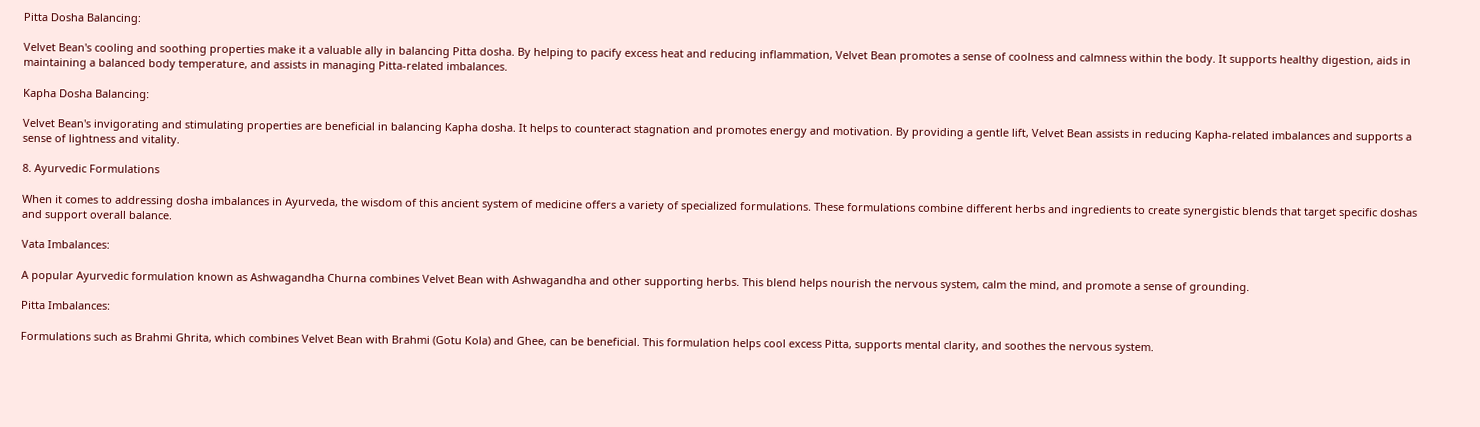Pitta Dosha Balancing:

Velvet Bean's cooling and soothing properties make it a valuable ally in balancing Pitta dosha. By helping to pacify excess heat and reducing inflammation, Velvet Bean promotes a sense of coolness and calmness within the body. It supports healthy digestion, aids in maintaining a balanced body temperature, and assists in managing Pitta-related imbalances.

Kapha Dosha Balancing:

Velvet Bean's invigorating and stimulating properties are beneficial in balancing Kapha dosha. It helps to counteract stagnation and promotes energy and motivation. By providing a gentle lift, Velvet Bean assists in reducing Kapha-related imbalances and supports a sense of lightness and vitality.

8. Ayurvedic Formulations

When it comes to addressing dosha imbalances in Ayurveda, the wisdom of this ancient system of medicine offers a variety of specialized formulations. These formulations combine different herbs and ingredients to create synergistic blends that target specific doshas and support overall balance.

Vata Imbalances:

A popular Ayurvedic formulation known as Ashwagandha Churna combines Velvet Bean with Ashwagandha and other supporting herbs. This blend helps nourish the nervous system, calm the mind, and promote a sense of grounding.

Pitta Imbalances:

Formulations such as Brahmi Ghrita, which combines Velvet Bean with Brahmi (Gotu Kola) and Ghee, can be beneficial. This formulation helps cool excess Pitta, supports mental clarity, and soothes the nervous system.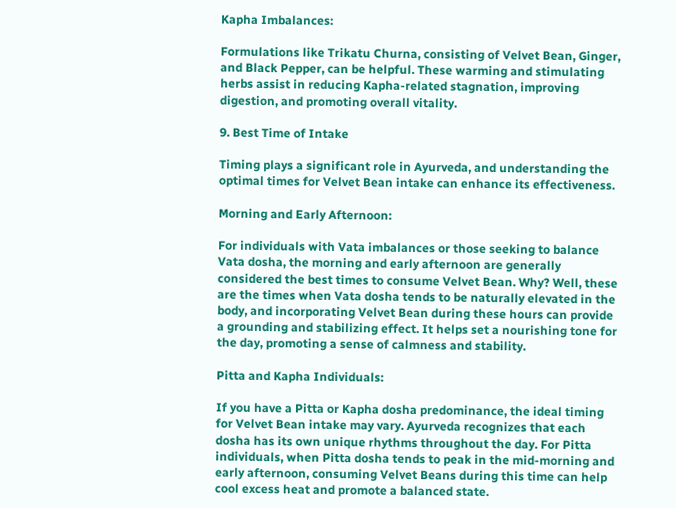Kapha Imbalances:

Formulations like Trikatu Churna, consisting of Velvet Bean, Ginger, and Black Pepper, can be helpful. These warming and stimulating herbs assist in reducing Kapha-related stagnation, improving digestion, and promoting overall vitality.

9. Best Time of Intake

Timing plays a significant role in Ayurveda, and understanding the optimal times for Velvet Bean intake can enhance its effectiveness.

Morning and Early Afternoon:

For individuals with Vata imbalances or those seeking to balance Vata dosha, the morning and early afternoon are generally considered the best times to consume Velvet Bean. Why? Well, these are the times when Vata dosha tends to be naturally elevated in the body, and incorporating Velvet Bean during these hours can provide a grounding and stabilizing effect. It helps set a nourishing tone for the day, promoting a sense of calmness and stability.

Pitta and Kapha Individuals:

If you have a Pitta or Kapha dosha predominance, the ideal timing for Velvet Bean intake may vary. Ayurveda recognizes that each dosha has its own unique rhythms throughout the day. For Pitta individuals, when Pitta dosha tends to peak in the mid-morning and early afternoon, consuming Velvet Beans during this time can help cool excess heat and promote a balanced state.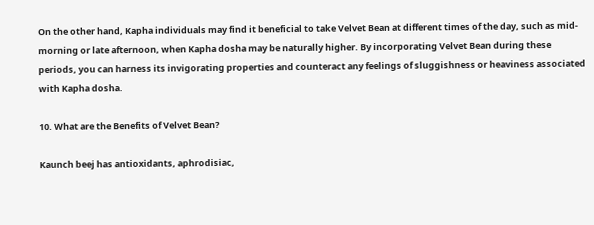On the other hand, Kapha individuals may find it beneficial to take Velvet Bean at different times of the day, such as mid-morning or late afternoon, when Kapha dosha may be naturally higher. By incorporating Velvet Bean during these periods, you can harness its invigorating properties and counteract any feelings of sluggishness or heaviness associated with Kapha dosha.

10. What are the Benefits of Velvet Bean?

Kaunch beej has antioxidants, aphrodisiac,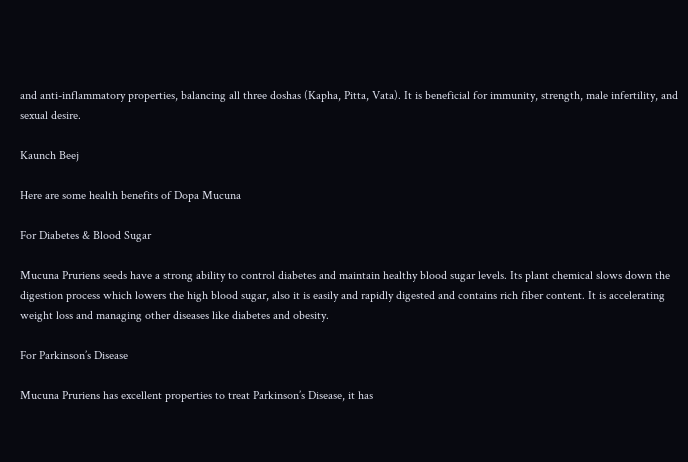and anti-inflammatory properties, balancing all three doshas (Kapha, Pitta, Vata). It is beneficial for immunity, strength, male infertility, and sexual desire.

Kaunch Beej

Here are some health benefits of Dopa Mucuna

For Diabetes & Blood Sugar

Mucuna Pruriens seeds have a strong ability to control diabetes and maintain healthy blood sugar levels. Its plant chemical slows down the digestion process which lowers the high blood sugar, also it is easily and rapidly digested and contains rich fiber content. It is accelerating weight loss and managing other diseases like diabetes and obesity.

For Parkinson’s Disease

Mucuna Pruriens has excellent properties to treat Parkinson’s Disease, it has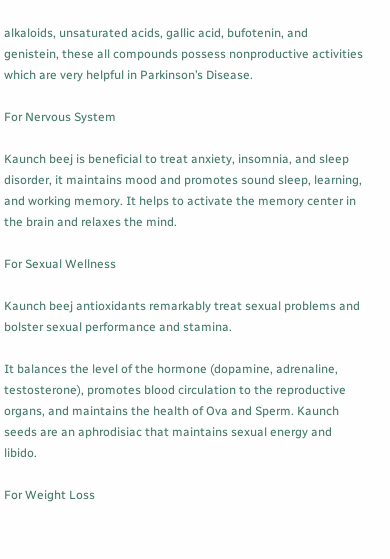alkaloids, unsaturated acids, gallic acid, bufotenin, and genistein, these all compounds possess nonproductive activities which are very helpful in Parkinson’s Disease.

For Nervous System

Kaunch beej is beneficial to treat anxiety, insomnia, and sleep disorder, it maintains mood and promotes sound sleep, learning, and working memory. It helps to activate the memory center in the brain and relaxes the mind.

For Sexual Wellness

Kaunch beej antioxidants remarkably treat sexual problems and bolster sexual performance and stamina.

It balances the level of the hormone (dopamine, adrenaline, testosterone), promotes blood circulation to the reproductive organs, and maintains the health of Ova and Sperm. Kaunch seeds are an aphrodisiac that maintains sexual energy and libido.

For Weight Loss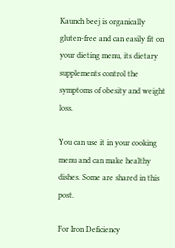Kaunch beej is organically gluten-free and can easily fit on your dieting menu, its dietary supplements control the symptoms of obesity and weight loss.

You can use it in your cooking menu and can make healthy dishes. Some are shared in this post.

For Iron Deficiency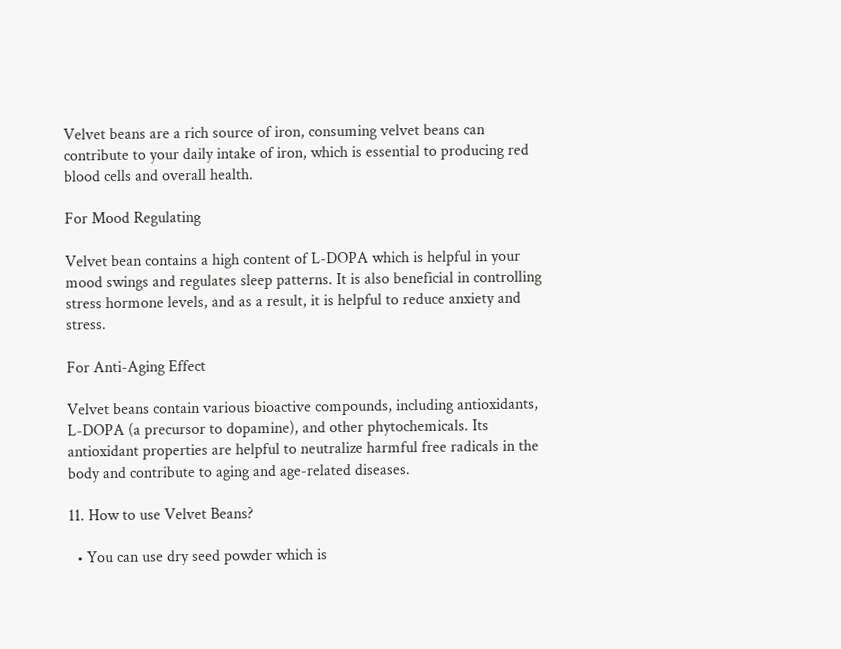Velvet beans are a rich source of iron, consuming velvet beans can contribute to your daily intake of iron, which is essential to producing red blood cells and overall health.

For Mood Regulating

Velvet bean contains a high content of L-DOPA which is helpful in your mood swings and regulates sleep patterns. It is also beneficial in controlling stress hormone levels, and as a result, it is helpful to reduce anxiety and stress.

For Anti-Aging Effect

Velvet beans contain various bioactive compounds, including antioxidants, L-DOPA (a precursor to dopamine), and other phytochemicals. Its antioxidant properties are helpful to neutralize harmful free radicals in the body and contribute to aging and age-related diseases.

11. How to use Velvet Beans?

  • You can use dry seed powder which is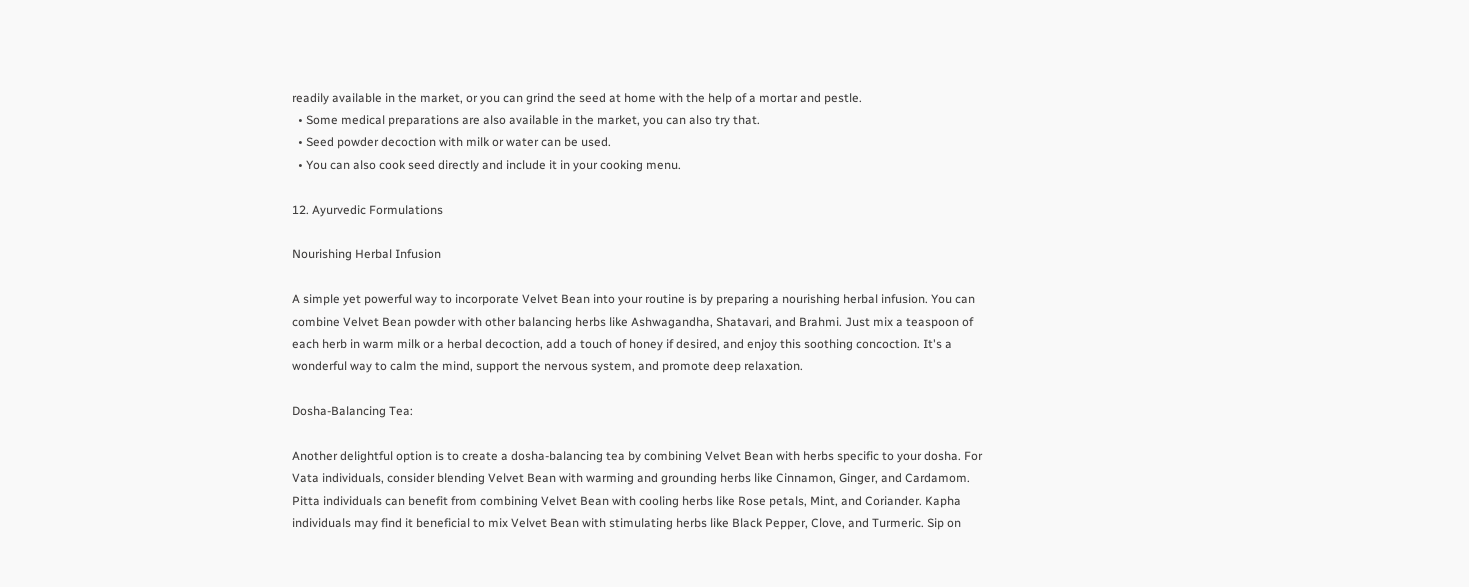readily available in the market, or you can grind the seed at home with the help of a mortar and pestle.
  • Some medical preparations are also available in the market, you can also try that.
  • Seed powder decoction with milk or water can be used.
  • You can also cook seed directly and include it in your cooking menu.

12. Ayurvedic Formulations

Nourishing Herbal Infusion

A simple yet powerful way to incorporate Velvet Bean into your routine is by preparing a nourishing herbal infusion. You can combine Velvet Bean powder with other balancing herbs like Ashwagandha, Shatavari, and Brahmi. Just mix a teaspoon of each herb in warm milk or a herbal decoction, add a touch of honey if desired, and enjoy this soothing concoction. It's a wonderful way to calm the mind, support the nervous system, and promote deep relaxation.

Dosha-Balancing Tea:

Another delightful option is to create a dosha-balancing tea by combining Velvet Bean with herbs specific to your dosha. For Vata individuals, consider blending Velvet Bean with warming and grounding herbs like Cinnamon, Ginger, and Cardamom. Pitta individuals can benefit from combining Velvet Bean with cooling herbs like Rose petals, Mint, and Coriander. Kapha individuals may find it beneficial to mix Velvet Bean with stimulating herbs like Black Pepper, Clove, and Turmeric. Sip on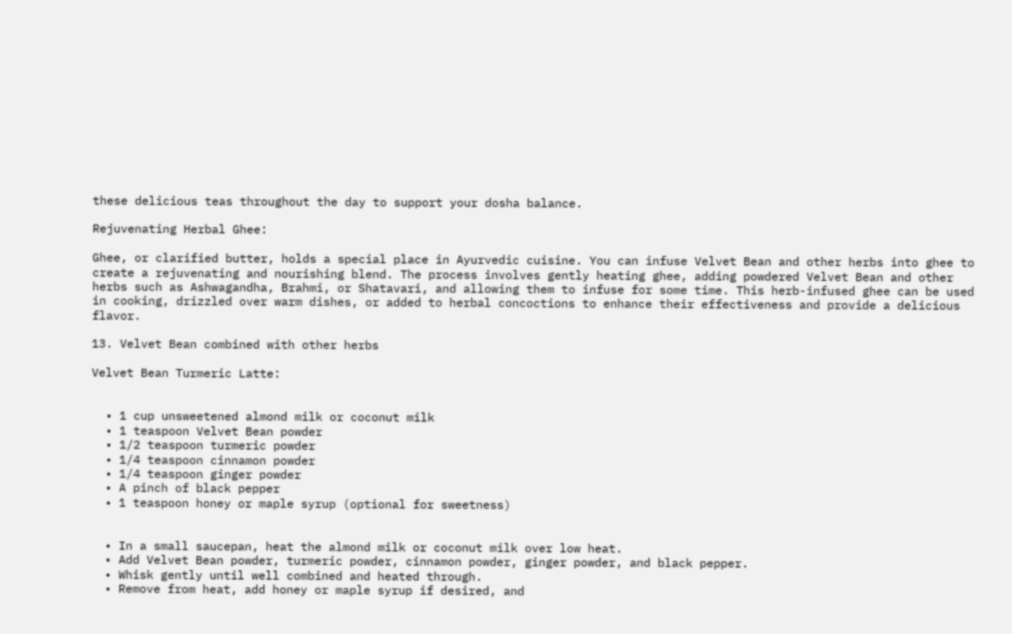these delicious teas throughout the day to support your dosha balance.

Rejuvenating Herbal Ghee:

Ghee, or clarified butter, holds a special place in Ayurvedic cuisine. You can infuse Velvet Bean and other herbs into ghee to create a rejuvenating and nourishing blend. The process involves gently heating ghee, adding powdered Velvet Bean and other herbs such as Ashwagandha, Brahmi, or Shatavari, and allowing them to infuse for some time. This herb-infused ghee can be used in cooking, drizzled over warm dishes, or added to herbal concoctions to enhance their effectiveness and provide a delicious flavor.

13. Velvet Bean combined with other herbs

Velvet Bean Turmeric Latte:


  • 1 cup unsweetened almond milk or coconut milk
  • 1 teaspoon Velvet Bean powder
  • 1/2 teaspoon turmeric powder
  • 1/4 teaspoon cinnamon powder
  • 1/4 teaspoon ginger powder
  • A pinch of black pepper
  • 1 teaspoon honey or maple syrup (optional for sweetness)


  • In a small saucepan, heat the almond milk or coconut milk over low heat.
  • Add Velvet Bean powder, turmeric powder, cinnamon powder, ginger powder, and black pepper.
  • Whisk gently until well combined and heated through.
  • Remove from heat, add honey or maple syrup if desired, and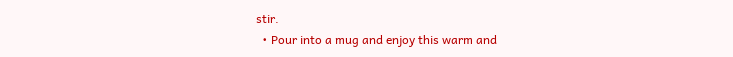stir.
  • Pour into a mug and enjoy this warm and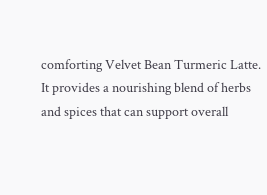comforting Velvet Bean Turmeric Latte. It provides a nourishing blend of herbs and spices that can support overall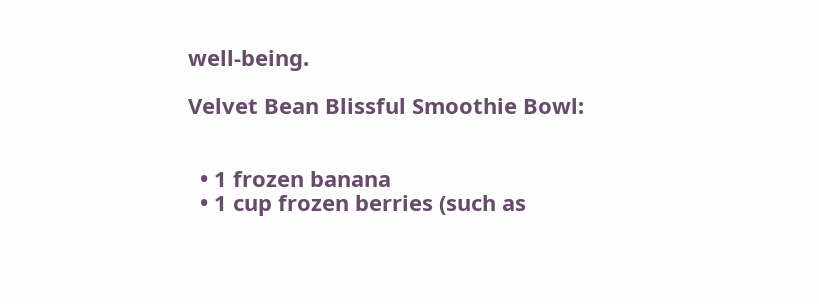well-being.

Velvet Bean Blissful Smoothie Bowl:


  • 1 frozen banana
  • 1 cup frozen berries (such as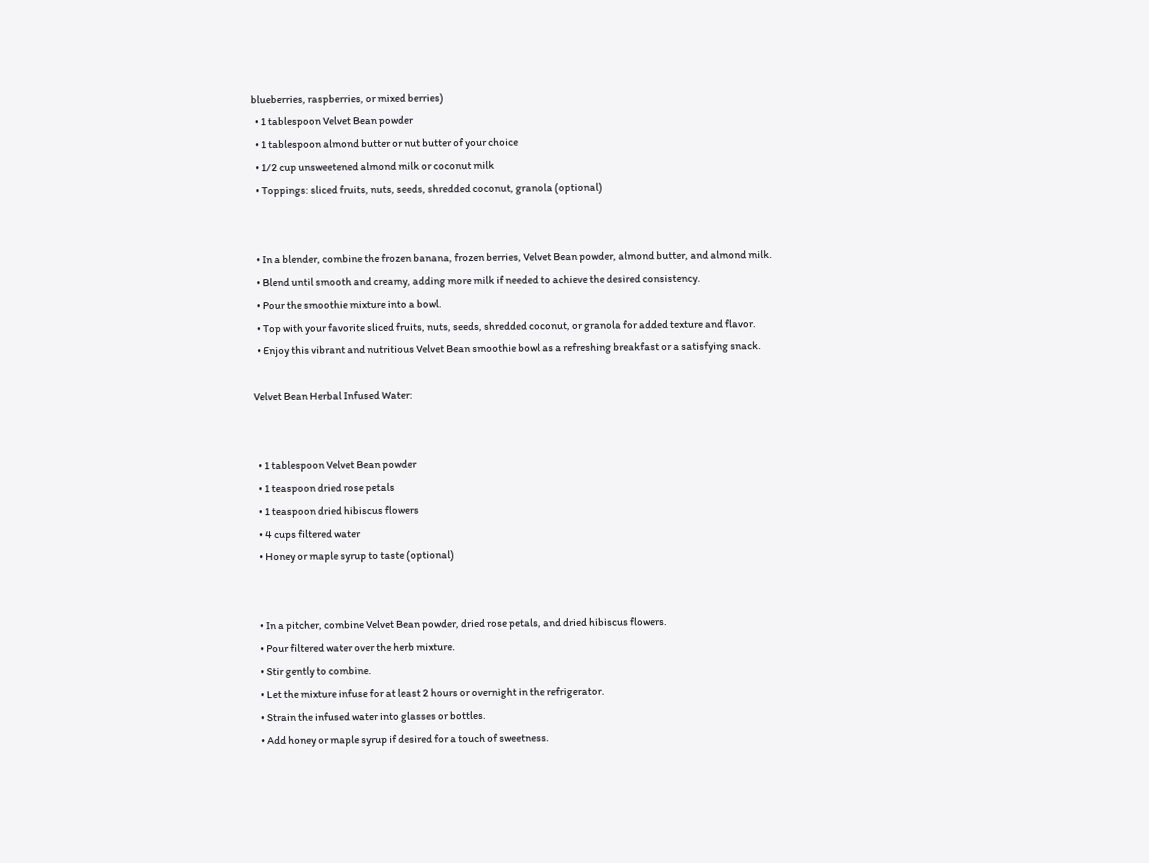blueberries, raspberries, or mixed berries)
  • 1 tablespoon Velvet Bean powder
  • 1 tablespoon almond butter or nut butter of your choice
  • 1/2 cup unsweetened almond milk or coconut milk
  • Toppings: sliced fruits, nuts, seeds, shredded coconut, granola (optional)


  • In a blender, combine the frozen banana, frozen berries, Velvet Bean powder, almond butter, and almond milk.
  • Blend until smooth and creamy, adding more milk if needed to achieve the desired consistency.
  • Pour the smoothie mixture into a bowl.
  • Top with your favorite sliced fruits, nuts, seeds, shredded coconut, or granola for added texture and flavor.
  • Enjoy this vibrant and nutritious Velvet Bean smoothie bowl as a refreshing breakfast or a satisfying snack.

Velvet Bean Herbal Infused Water:


  • 1 tablespoon Velvet Bean powder
  • 1 teaspoon dried rose petals
  • 1 teaspoon dried hibiscus flowers
  • 4 cups filtered water
  • Honey or maple syrup to taste (optional)


  • In a pitcher, combine Velvet Bean powder, dried rose petals, and dried hibiscus flowers.
  • Pour filtered water over the herb mixture.
  • Stir gently to combine.
  • Let the mixture infuse for at least 2 hours or overnight in the refrigerator.
  • Strain the infused water into glasses or bottles.
  • Add honey or maple syrup if desired for a touch of sweetness.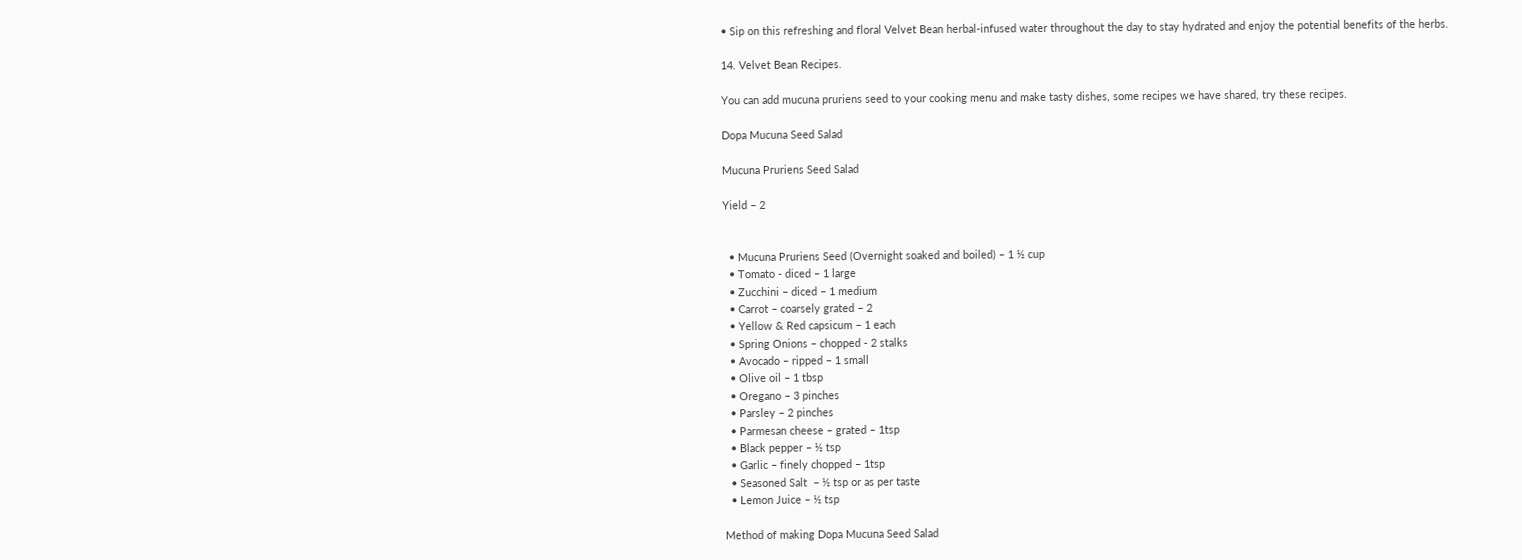• Sip on this refreshing and floral Velvet Bean herbal-infused water throughout the day to stay hydrated and enjoy the potential benefits of the herbs.

14. Velvet Bean Recipes.

You can add mucuna pruriens seed to your cooking menu and make tasty dishes, some recipes we have shared, try these recipes.

Dopa Mucuna Seed Salad

Mucuna Pruriens Seed Salad

Yield – 2


  • Mucuna Pruriens Seed (Overnight soaked and boiled) – 1 ½ cup
  • Tomato - diced – 1 large
  • Zucchini – diced – 1 medium
  • Carrot – coarsely grated – 2
  • Yellow & Red capsicum – 1 each
  • Spring Onions – chopped - 2 stalks
  • Avocado – ripped – 1 small
  • Olive oil – 1 tbsp
  • Oregano – 3 pinches
  • Parsley – 2 pinches
  • Parmesan cheese – grated – 1tsp
  • Black pepper – ½ tsp
  • Garlic – finely chopped – 1tsp
  • Seasoned Salt  – ½ tsp or as per taste
  • Lemon Juice – ½ tsp

Method of making Dopa Mucuna Seed Salad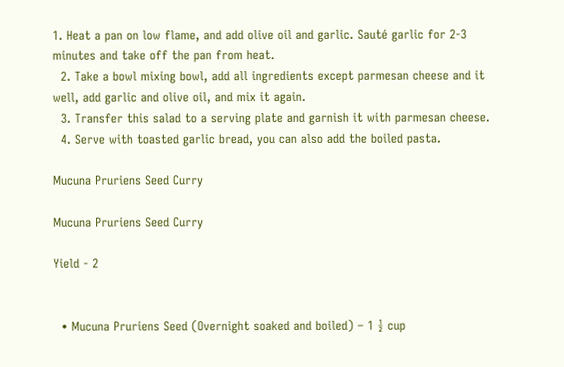1. Heat a pan on low flame, and add olive oil and garlic. Sauté garlic for 2-3 minutes and take off the pan from heat.
  2. Take a bowl mixing bowl, add all ingredients except parmesan cheese and it well, add garlic and olive oil, and mix it again.
  3. Transfer this salad to a serving plate and garnish it with parmesan cheese.
  4. Serve with toasted garlic bread, you can also add the boiled pasta.

Mucuna Pruriens Seed Curry

Mucuna Pruriens Seed Curry

Yield - 2


  • Mucuna Pruriens Seed (Overnight soaked and boiled) – 1 ½ cup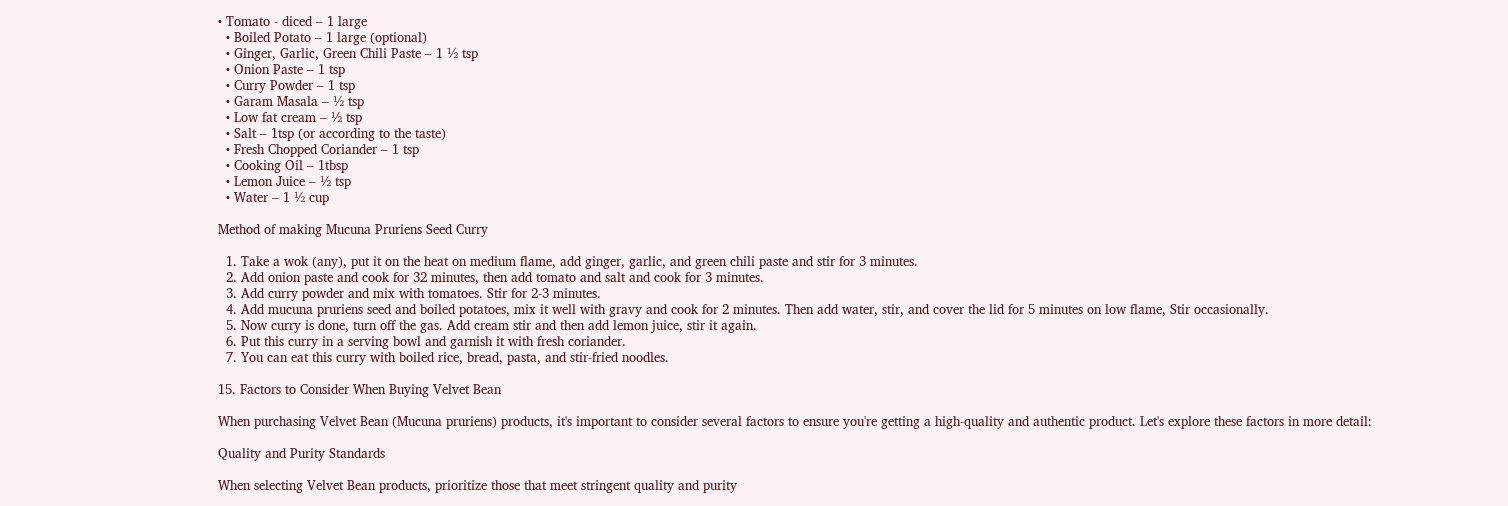• Tomato - diced – 1 large
  • Boiled Potato – 1 large (optional)
  • Ginger, Garlic, Green Chili Paste – 1 ½ tsp
  • Onion Paste – 1 tsp
  • Curry Powder – 1 tsp
  • Garam Masala – ½ tsp
  • Low fat cream – ½ tsp
  • Salt – 1tsp (or according to the taste)
  • Fresh Chopped Coriander – 1 tsp
  • Cooking Oil – 1tbsp
  • Lemon Juice – ½ tsp
  • Water – 1 ½ cup

Method of making Mucuna Pruriens Seed Curry

  1. Take a wok (any), put it on the heat on medium flame, add ginger, garlic, and green chili paste and stir for 3 minutes.
  2. Add onion paste and cook for 32 minutes, then add tomato and salt and cook for 3 minutes.
  3. Add curry powder and mix with tomatoes. Stir for 2-3 minutes.
  4. Add mucuna pruriens seed and boiled potatoes, mix it well with gravy and cook for 2 minutes. Then add water, stir, and cover the lid for 5 minutes on low flame, Stir occasionally.
  5. Now curry is done, turn off the gas. Add cream stir and then add lemon juice, stir it again.
  6. Put this curry in a serving bowl and garnish it with fresh coriander.
  7. You can eat this curry with boiled rice, bread, pasta, and stir-fried noodles.

15. Factors to Consider When Buying Velvet Bean

When purchasing Velvet Bean (Mucuna pruriens) products, it's important to consider several factors to ensure you're getting a high-quality and authentic product. Let's explore these factors in more detail:

Quality and Purity Standards

When selecting Velvet Bean products, prioritize those that meet stringent quality and purity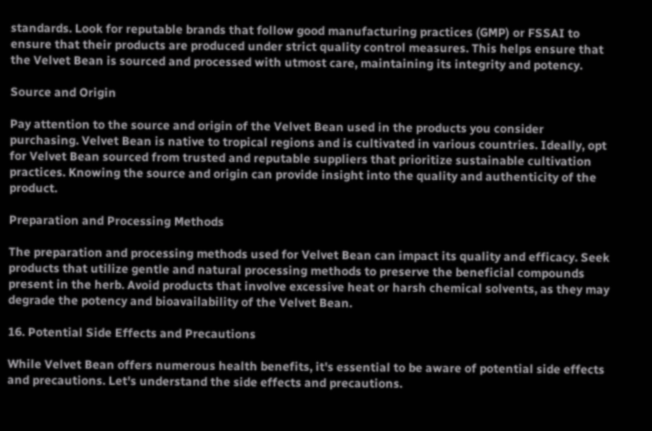standards. Look for reputable brands that follow good manufacturing practices (GMP) or FSSAI to ensure that their products are produced under strict quality control measures. This helps ensure that the Velvet Bean is sourced and processed with utmost care, maintaining its integrity and potency.

Source and Origin

Pay attention to the source and origin of the Velvet Bean used in the products you consider purchasing. Velvet Bean is native to tropical regions and is cultivated in various countries. Ideally, opt for Velvet Bean sourced from trusted and reputable suppliers that prioritize sustainable cultivation practices. Knowing the source and origin can provide insight into the quality and authenticity of the product.

Preparation and Processing Methods

The preparation and processing methods used for Velvet Bean can impact its quality and efficacy. Seek products that utilize gentle and natural processing methods to preserve the beneficial compounds present in the herb. Avoid products that involve excessive heat or harsh chemical solvents, as they may degrade the potency and bioavailability of the Velvet Bean.

16. Potential Side Effects and Precautions

While Velvet Bean offers numerous health benefits, it's essential to be aware of potential side effects and precautions. Let's understand the side effects and precautions.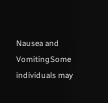Nausea and VomitingSome individuals may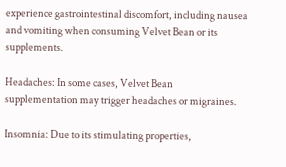experience gastrointestinal discomfort, including nausea and vomiting when consuming Velvet Bean or its supplements.

Headaches: In some cases, Velvet Bean supplementation may trigger headaches or migraines.

Insomnia: Due to its stimulating properties,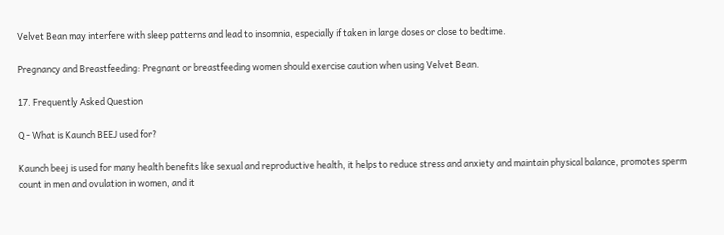Velvet Bean may interfere with sleep patterns and lead to insomnia, especially if taken in large doses or close to bedtime.

Pregnancy and Breastfeeding: Pregnant or breastfeeding women should exercise caution when using Velvet Bean.

17. Frequently Asked Question

Q - What is Kaunch BEEJ used for?

Kaunch beej is used for many health benefits like sexual and reproductive health, it helps to reduce stress and anxiety and maintain physical balance, promotes sperm count in men and ovulation in women, and it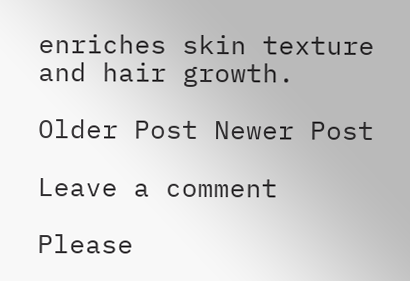enriches skin texture and hair growth.

Older Post Newer Post

Leave a comment

Please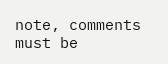note, comments must be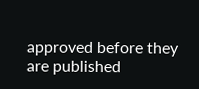approved before they are published